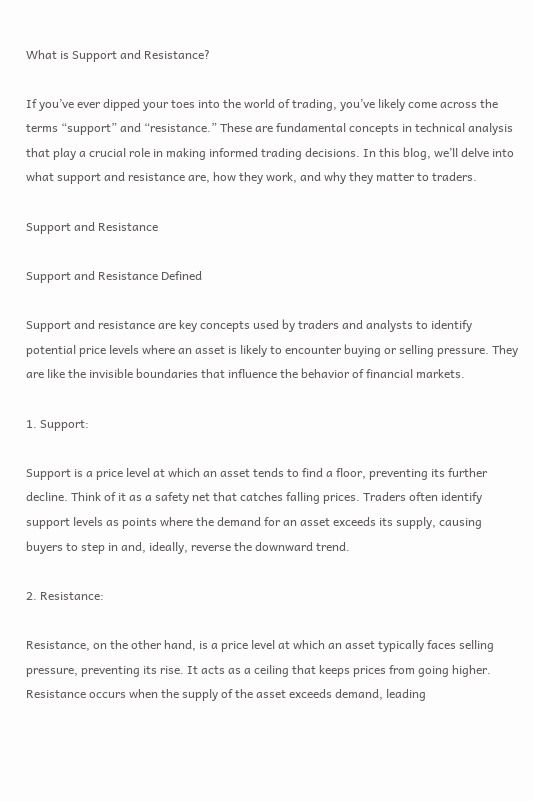What is Support and Resistance?

If you’ve ever dipped your toes into the world of trading, you’ve likely come across the terms “support” and “resistance.” These are fundamental concepts in technical analysis that play a crucial role in making informed trading decisions. In this blog, we’ll delve into what support and resistance are, how they work, and why they matter to traders.

Support and Resistance

Support and Resistance Defined

Support and resistance are key concepts used by traders and analysts to identify potential price levels where an asset is likely to encounter buying or selling pressure. They are like the invisible boundaries that influence the behavior of financial markets.

1. Support:

Support is a price level at which an asset tends to find a floor, preventing its further decline. Think of it as a safety net that catches falling prices. Traders often identify support levels as points where the demand for an asset exceeds its supply, causing buyers to step in and, ideally, reverse the downward trend.

2. Resistance:

Resistance, on the other hand, is a price level at which an asset typically faces selling pressure, preventing its rise. It acts as a ceiling that keeps prices from going higher. Resistance occurs when the supply of the asset exceeds demand, leading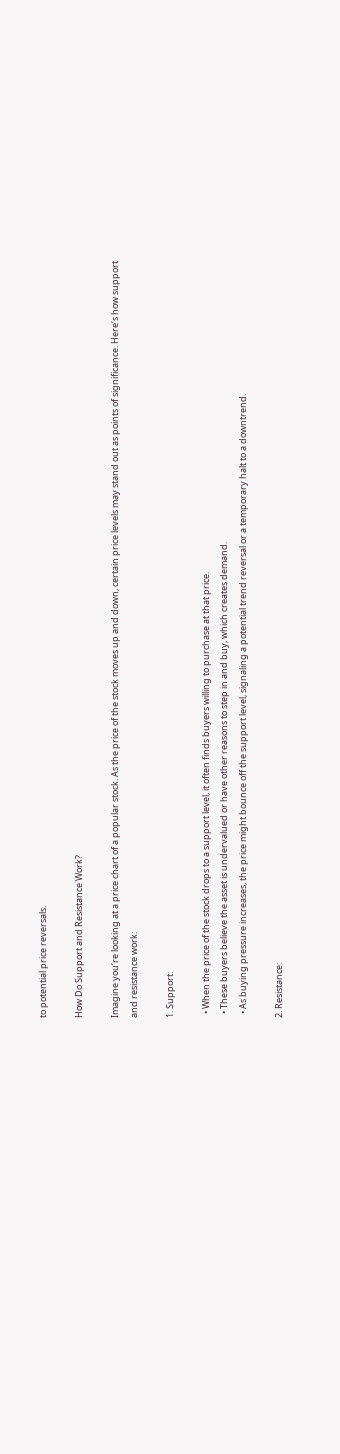to potential price reversals.

How Do Support and Resistance Work?

Imagine you’re looking at a price chart of a popular stock. As the price of the stock moves up and down, certain price levels may stand out as points of significance. Here’s how support and resistance work:

1. Support:

  • When the price of the stock drops to a support level, it often finds buyers willing to purchase at that price.
  • These buyers believe the asset is undervalued or have other reasons to step in and buy, which creates demand.
  • As buying pressure increases, the price might bounce off the support level, signaling a potential trend reversal or a temporary halt to a downtrend.

2. Resistance: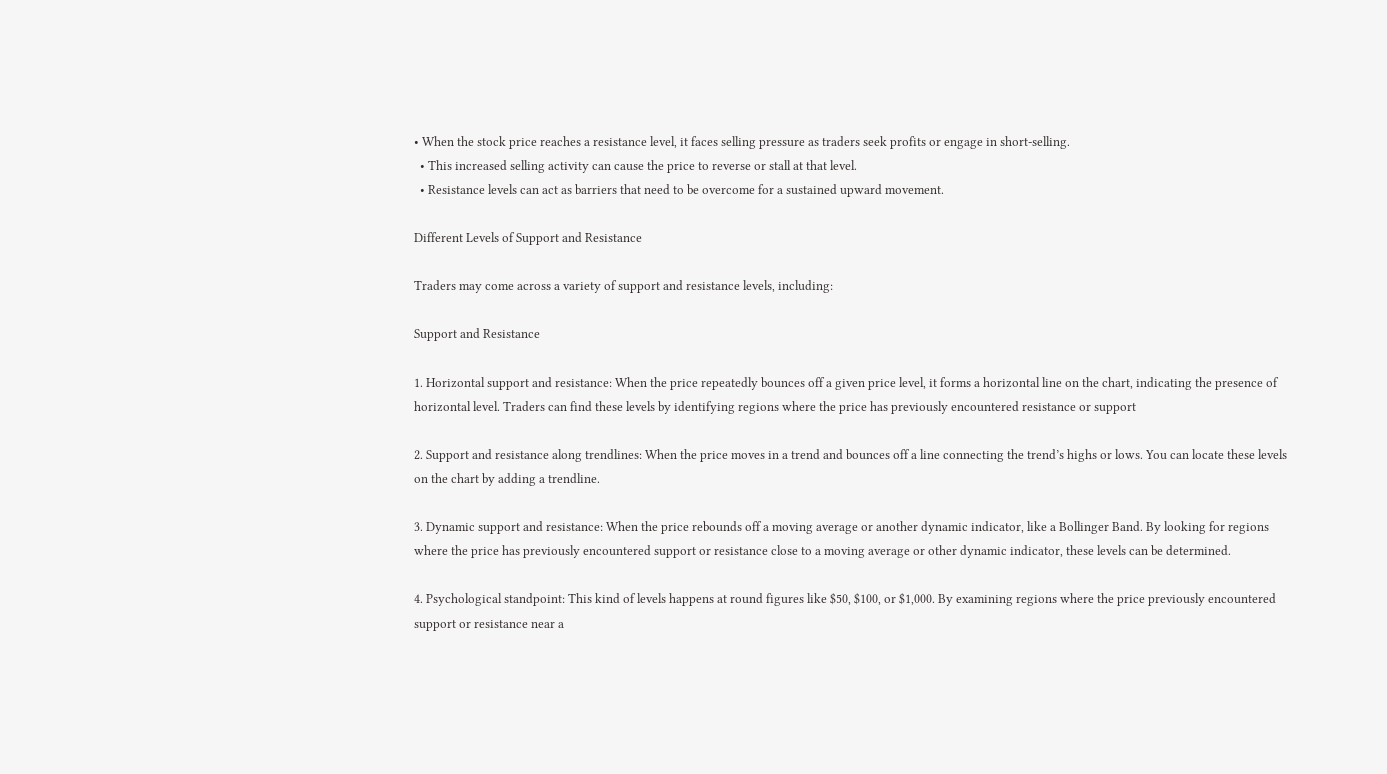• When the stock price reaches a resistance level, it faces selling pressure as traders seek profits or engage in short-selling.
  • This increased selling activity can cause the price to reverse or stall at that level.
  • Resistance levels can act as barriers that need to be overcome for a sustained upward movement.

Different Levels of Support and Resistance

Traders may come across a variety of support and resistance levels, including:

Support and Resistance

1. Horizontal support and resistance: When the price repeatedly bounces off a given price level, it forms a horizontal line on the chart, indicating the presence of horizontal level. Traders can find these levels by identifying regions where the price has previously encountered resistance or support

2. Support and resistance along trendlines: When the price moves in a trend and bounces off a line connecting the trend’s highs or lows. You can locate these levels on the chart by adding a trendline.

3. Dynamic support and resistance: When the price rebounds off a moving average or another dynamic indicator, like a Bollinger Band. By looking for regions where the price has previously encountered support or resistance close to a moving average or other dynamic indicator, these levels can be determined.

4. Psychological standpoint: This kind of levels happens at round figures like $50, $100, or $1,000. By examining regions where the price previously encountered support or resistance near a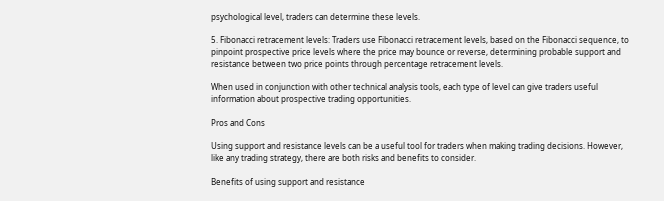psychological level, traders can determine these levels.

5. Fibonacci retracement levels: Traders use Fibonacci retracement levels, based on the Fibonacci sequence, to pinpoint prospective price levels where the price may bounce or reverse, determining probable support and resistance between two price points through percentage retracement levels.

When used in conjunction with other technical analysis tools, each type of level can give traders useful information about prospective trading opportunities.

Pros and Cons

Using support and resistance levels can be a useful tool for traders when making trading decisions. However, like any trading strategy, there are both risks and benefits to consider.

Benefits of using support and resistance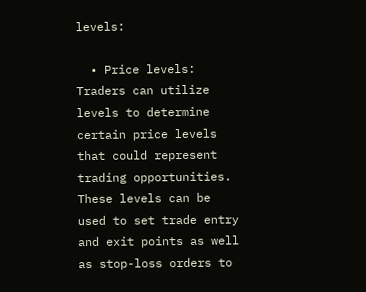levels:

  • Price levels: Traders can utilize levels to determine certain price levels that could represent trading opportunities. These levels can be used to set trade entry and exit points as well as stop-loss orders to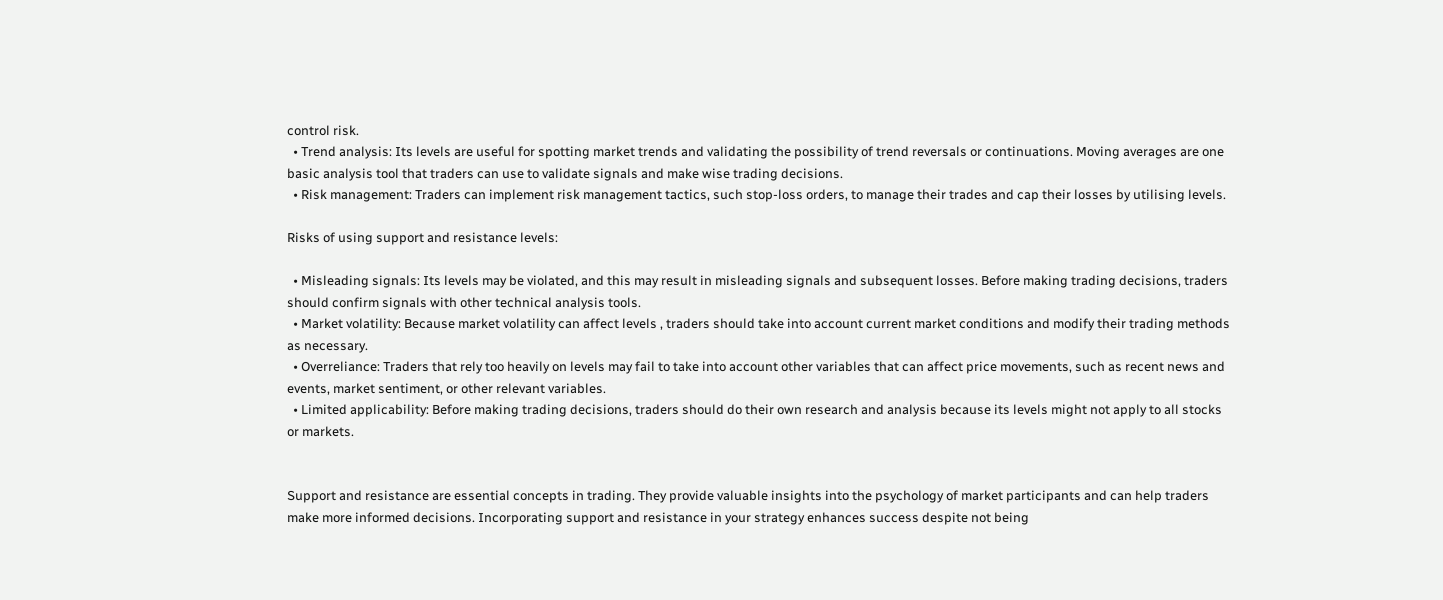control risk.
  • Trend analysis: Its levels are useful for spotting market trends and validating the possibility of trend reversals or continuations. Moving averages are one basic analysis tool that traders can use to validate signals and make wise trading decisions.
  • Risk management: Traders can implement risk management tactics, such stop-loss orders, to manage their trades and cap their losses by utilising levels.

Risks of using support and resistance levels:

  • Misleading signals: Its levels may be violated, and this may result in misleading signals and subsequent losses. Before making trading decisions, traders should confirm signals with other technical analysis tools.
  • Market volatility: Because market volatility can affect levels , traders should take into account current market conditions and modify their trading methods as necessary.
  • Overreliance: Traders that rely too heavily on levels may fail to take into account other variables that can affect price movements, such as recent news and events, market sentiment, or other relevant variables.
  • Limited applicability: Before making trading decisions, traders should do their own research and analysis because its levels might not apply to all stocks or markets.


Support and resistance are essential concepts in trading. They provide valuable insights into the psychology of market participants and can help traders make more informed decisions. Incorporating support and resistance in your strategy enhances success despite not being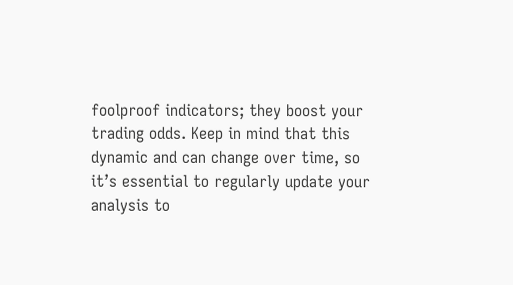foolproof indicators; they boost your trading odds. Keep in mind that this dynamic and can change over time, so it’s essential to regularly update your analysis to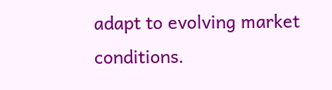adapt to evolving market conditions.